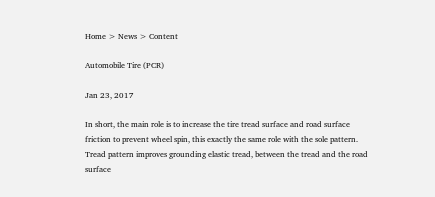Home > News > Content

Automobile Tire (PCR)

Jan 23, 2017

In short, the main role is to increase the tire tread surface and road surface friction to prevent wheel spin, this exactly the same role with the sole pattern. Tread pattern improves grounding elastic tread, between the tread and the road surface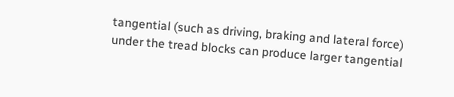tangential (such as driving, braking and lateral force) under the tread blocks can produce larger tangential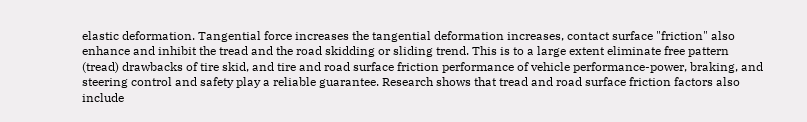elastic deformation. Tangential force increases the tangential deformation increases, contact surface "friction" also enhance and inhibit the tread and the road skidding or sliding trend. This is to a large extent eliminate free pattern (tread) drawbacks of tire skid, and tire and road surface friction performance of vehicle performance-power, braking, and steering control and safety play a reliable guarantee. Research shows that tread and road surface friction factors also include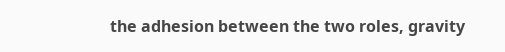the adhesion between the two roles, gravity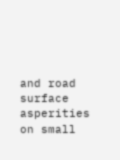and road surface asperities on small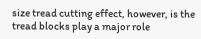size tread cutting effect, however, is the tread blocks play a major role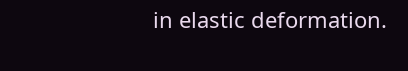in elastic deformation.